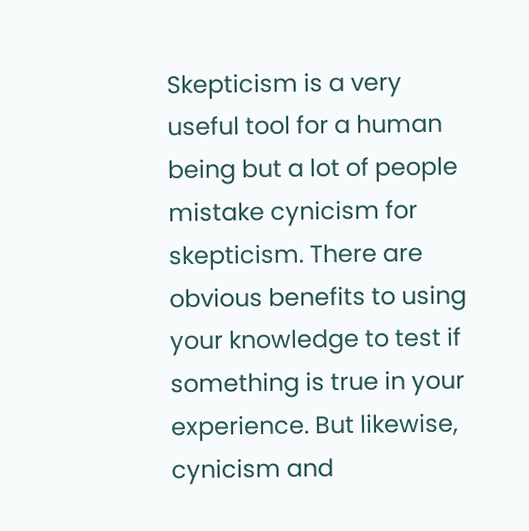Skepticism is a very useful tool for a human being but a lot of people mistake cynicism for skepticism. There are obvious benefits to using your knowledge to test if something is true in your experience. But likewise, cynicism and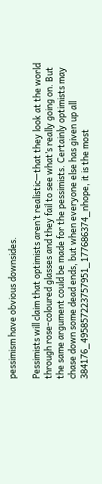pessimism have obvious downsides.

Pessimists will claim that optimists aren’t realistic—that they look at the world through rose-coloured glasses and they fail to see what’s really going on. But the same argument could be made for the pessimists. Certainly optimists may chase down some dead ends, but when everyone else has given up all 384176_495857223757951_177686374_nhope, it is the most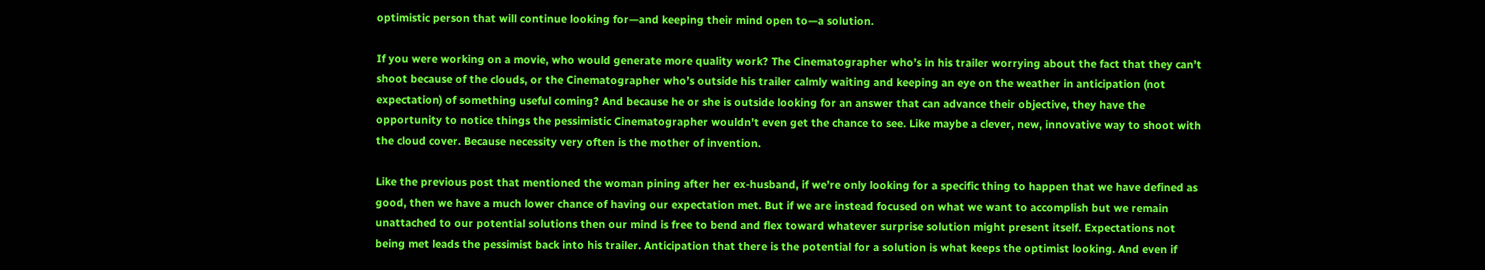optimistic person that will continue looking for—and keeping their mind open to—a solution.

If you were working on a movie, who would generate more quality work? The Cinematographer who’s in his trailer worrying about the fact that they can’t shoot because of the clouds, or the Cinematographer who’s outside his trailer calmly waiting and keeping an eye on the weather in anticipation (not expectation) of something useful coming? And because he or she is outside looking for an answer that can advance their objective, they have the opportunity to notice things the pessimistic Cinematographer wouldn’t even get the chance to see. Like maybe a clever, new, innovative way to shoot with the cloud cover. Because necessity very often is the mother of invention.

Like the previous post that mentioned the woman pining after her ex-husband, if we’re only looking for a specific thing to happen that we have defined as good, then we have a much lower chance of having our expectation met. But if we are instead focused on what we want to accomplish but we remain unattached to our potential solutions then our mind is free to bend and flex toward whatever surprise solution might present itself. Expectations not being met leads the pessimist back into his trailer. Anticipation that there is the potential for a solution is what keeps the optimist looking. And even if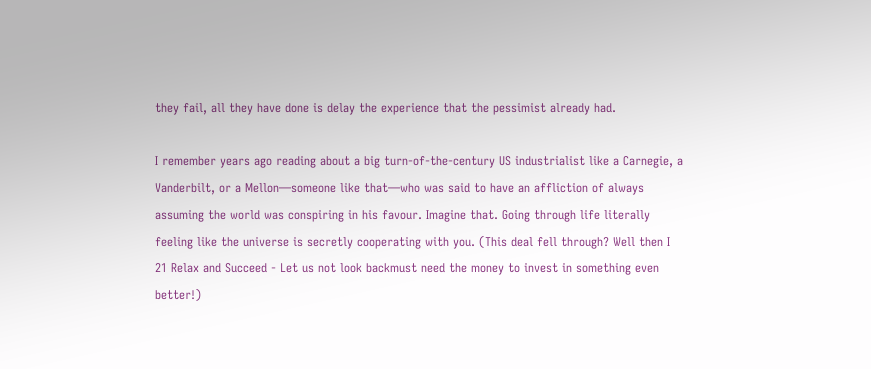they fail, all they have done is delay the experience that the pessimist already had.

I remember years ago reading about a big turn-of-the-century US industrialist like a Carnegie, a Vanderbilt, or a Mellon—someone like that—who was said to have an affliction of always assuming the world was conspiring in his favour. Imagine that. Going through life literally feeling like the universe is secretly cooperating with you. (This deal fell through? Well then I 21 Relax and Succeed - Let us not look backmust need the money to invest in something even better!)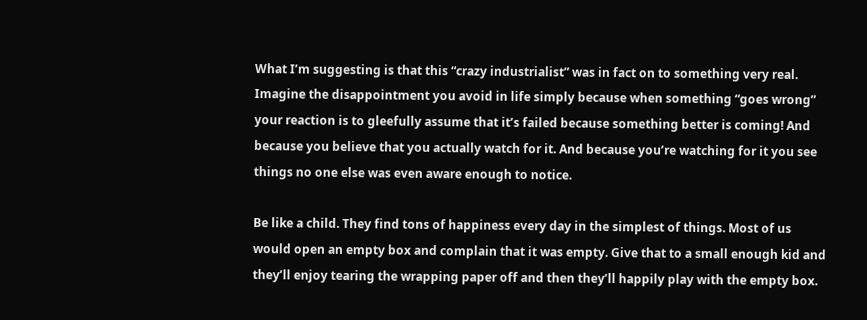What I’m suggesting is that this “crazy industrialist” was in fact on to something very real. Imagine the disappointment you avoid in life simply because when something “goes wrong” your reaction is to gleefully assume that it’s failed because something better is coming! And because you believe that you actually watch for it. And because you’re watching for it you see things no one else was even aware enough to notice.

Be like a child. They find tons of happiness every day in the simplest of things. Most of us would open an empty box and complain that it was empty. Give that to a small enough kid and they’ll enjoy tearing the wrapping paper off and then they’ll happily play with the empty box.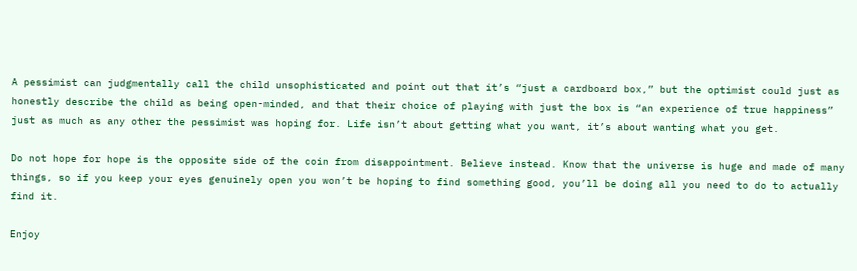A pessimist can judgmentally call the child unsophisticated and point out that it’s “just a cardboard box,” but the optimist could just as honestly describe the child as being open-minded, and that their choice of playing with just the box is “an experience of true happiness” just as much as any other the pessimist was hoping for. Life isn’t about getting what you want, it’s about wanting what you get.

Do not hope for hope is the opposite side of the coin from disappointment. Believe instead. Know that the universe is huge and made of many things, so if you keep your eyes genuinely open you won’t be hoping to find something good, you’ll be doing all you need to do to actually find it.

Enjoy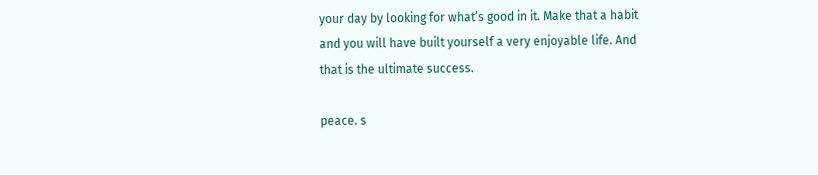your day by looking for what’s good in it. Make that a habit and you will have built yourself a very enjoyable life. And that is the ultimate success.

peace. s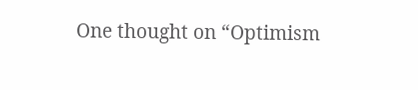One thought on “Optimism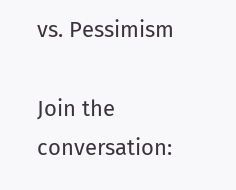vs. Pessimism

Join the conversation: